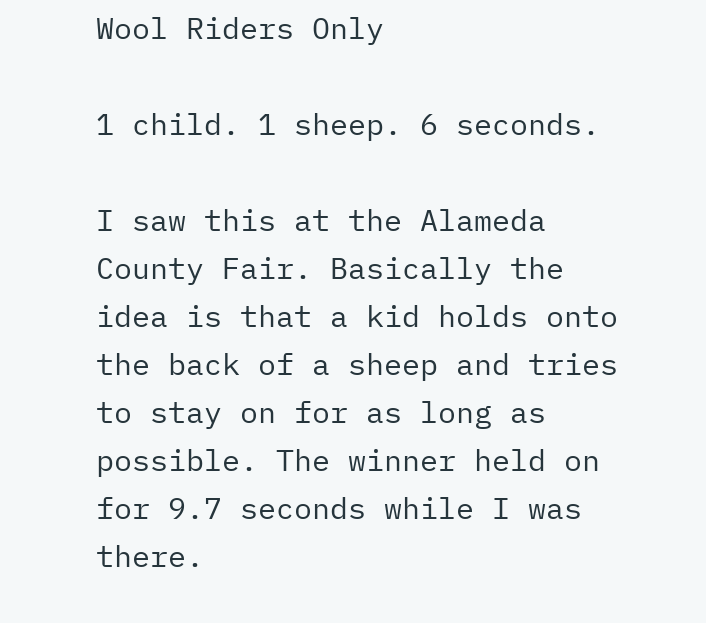Wool Riders Only

1 child. 1 sheep. 6 seconds.

I saw this at the Alameda County Fair. Basically the idea is that a kid holds onto the back of a sheep and tries to stay on for as long as possible. The winner held on for 9.7 seconds while I was there.